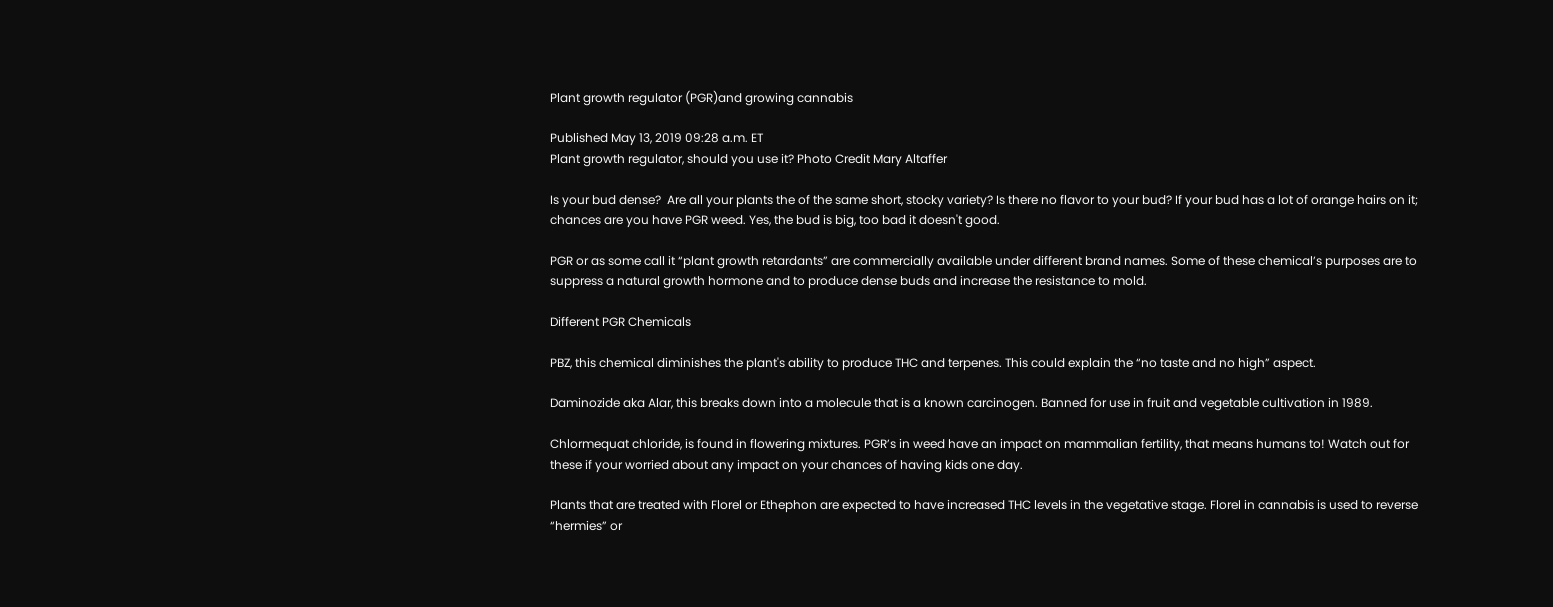Plant growth regulator (PGR)and growing cannabis

Published May 13, 2019 09:28 a.m. ET
Plant growth regulator, should you use it? Photo Credit Mary Altaffer

Is your bud dense?  Are all your plants the of the same short, stocky variety? Is there no flavor to your bud? If your bud has a lot of orange hairs on it; chances are you have PGR weed. Yes, the bud is big, too bad it doesn't good.

PGR or as some call it “plant growth retardants” are commercially available under different brand names. Some of these chemical’s purposes are to suppress a natural growth hormone and to produce dense buds and increase the resistance to mold.

Different PGR Chemicals

PBZ, this chemical diminishes the plant's ability to produce THC and terpenes. This could explain the “no taste and no high” aspect.

Daminozide aka Alar, this breaks down into a molecule that is a known carcinogen. Banned for use in fruit and vegetable cultivation in 1989.

Chlormequat chloride, is found in flowering mixtures. PGR’s in weed have an impact on mammalian fertility, that means humans to! Watch out for these if your worried about any impact on your chances of having kids one day.

Plants that are treated with Florel or Ethephon are expected to have increased THC levels in the vegetative stage. Florel in cannabis is used to reverse “hermies” or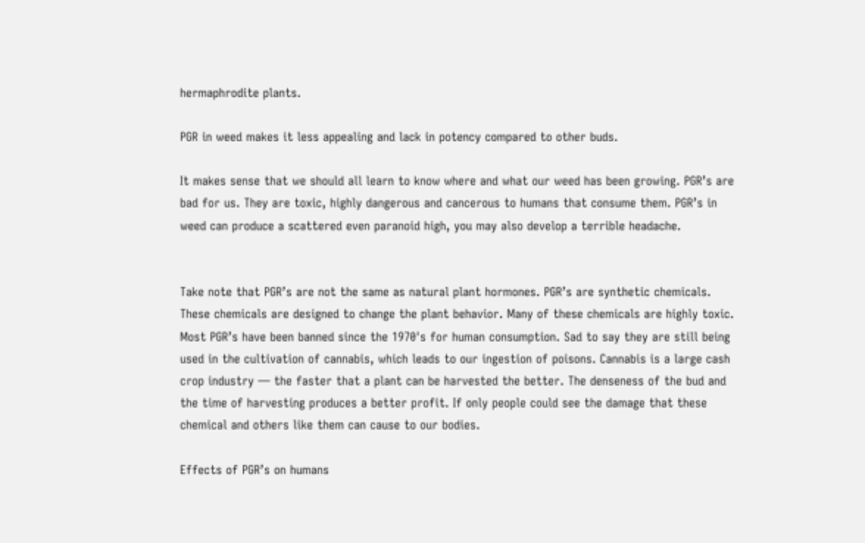hermaphrodite plants.

PGR in weed makes it less appealing and lack in potency compared to other buds.

It makes sense that we should all learn to know where and what our weed has been growing. PGR’s are bad for us. They are toxic, highly dangerous and cancerous to humans that consume them. PGR’s in weed can produce a scattered even paranoid high, you may also develop a terrible headache.


Take note that PGR’s are not the same as natural plant hormones. PGR’s are synthetic chemicals. These chemicals are designed to change the plant behavior. Many of these chemicals are highly toxic. Most PGR’s have been banned since the 1970's for human consumption. Sad to say they are still being used in the cultivation of cannabis, which leads to our ingestion of poisons. Cannabis is a large cash crop industry — the faster that a plant can be harvested the better. The denseness of the bud and the time of harvesting produces a better profit. If only people could see the damage that these chemical and others like them can cause to our bodies.

Effects of PGR’s on humans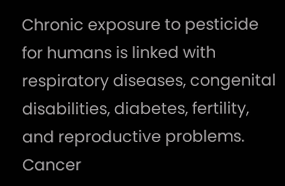Chronic exposure to pesticide for humans is linked with respiratory diseases, congenital disabilities, diabetes, fertility, and reproductive problems. Cancer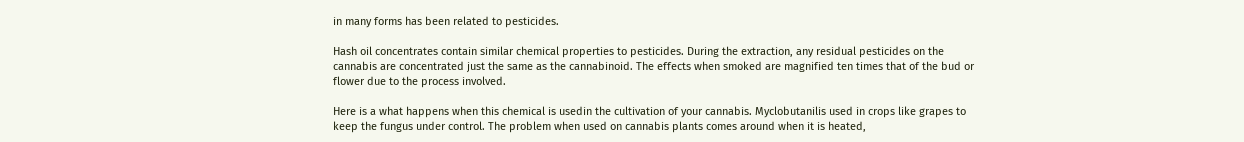in many forms has been related to pesticides.

Hash oil concentrates contain similar chemical properties to pesticides. During the extraction, any residual pesticides on the cannabis are concentrated just the same as the cannabinoid. The effects when smoked are magnified ten times that of the bud or flower due to the process involved.

Here is a what happens when this chemical is usedin the cultivation of your cannabis. Myclobutanilis used in crops like grapes to keep the fungus under control. The problem when used on cannabis plants comes around when it is heated,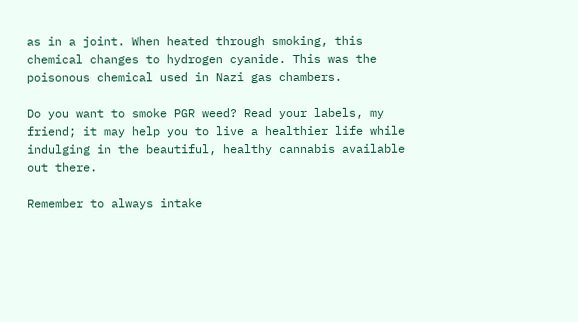as in a joint. When heated through smoking, this chemical changes to hydrogen cyanide. This was the poisonous chemical used in Nazi gas chambers.

Do you want to smoke PGR weed? Read your labels, my friend; it may help you to live a healthier life while indulging in the beautiful, healthy cannabis available out there.

Remember to always intake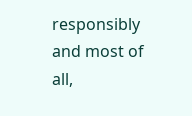responsibly and most of all,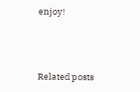enjoy!



Related posts